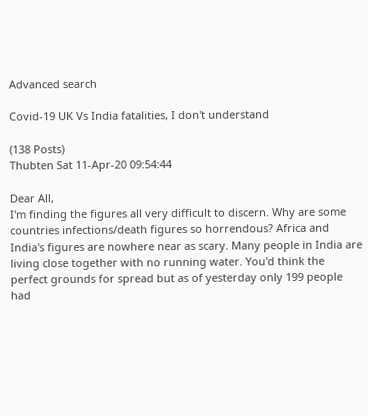Advanced search

Covid-19 UK Vs India fatalities, I don't understand

(138 Posts)
Thubten Sat 11-Apr-20 09:54:44

Dear All,
I'm finding the figures all very difficult to discern. Why are some countries infections/death figures so horrendous? Africa and India's figures are nowhere near as scary. Many people in India are living close together with no running water. You'd think the perfect grounds for spread but as of yesterday only 199 people had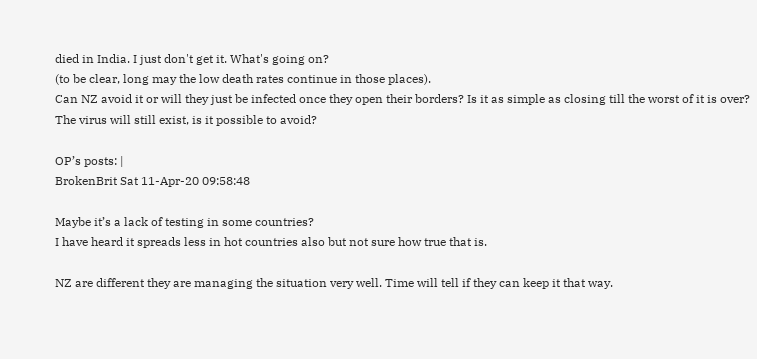died in India. I just don't get it. What's going on?
(to be clear, long may the low death rates continue in those places).
Can NZ avoid it or will they just be infected once they open their borders? Is it as simple as closing till the worst of it is over? The virus will still exist, is it possible to avoid?

OP’s posts: |
BrokenBrit Sat 11-Apr-20 09:58:48

Maybe it’s a lack of testing in some countries?
I have heard it spreads less in hot countries also but not sure how true that is.

NZ are different they are managing the situation very well. Time will tell if they can keep it that way.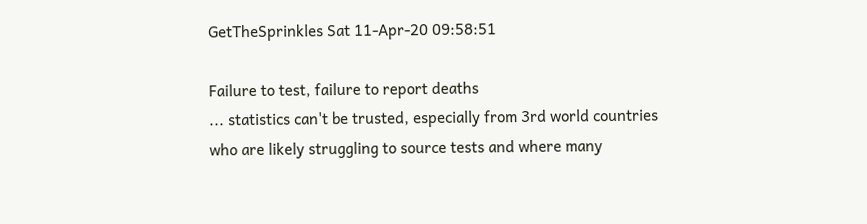GetTheSprinkles Sat 11-Apr-20 09:58:51

Failure to test, failure to report deaths
... statistics can't be trusted, especially from 3rd world countries who are likely struggling to source tests and where many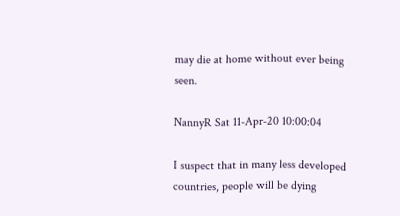may die at home without ever being seen.

NannyR Sat 11-Apr-20 10:00:04

I suspect that in many less developed countries, people will be dying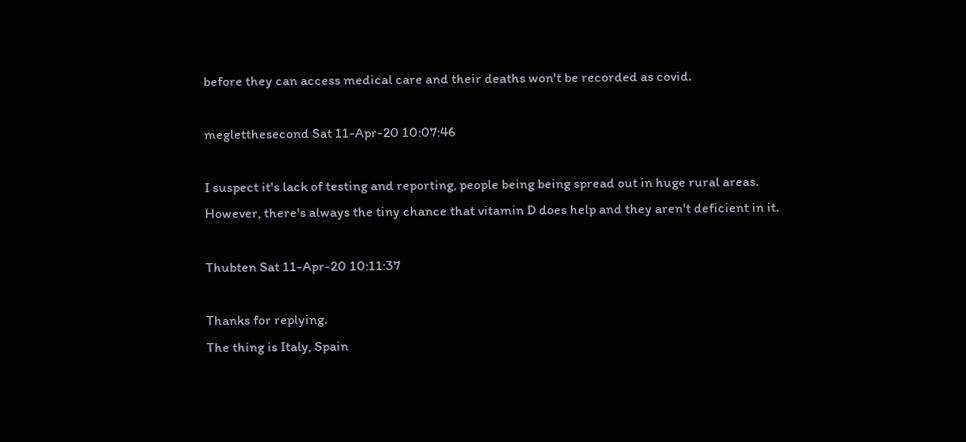before they can access medical care and their deaths won't be recorded as covid.

megletthesecond Sat 11-Apr-20 10:07:46

I suspect it's lack of testing and reporting, people being being spread out in huge rural areas.
However, there's always the tiny chance that vitamin D does help and they aren't deficient in it.

Thubten Sat 11-Apr-20 10:11:37

Thanks for replying.
The thing is Italy, Spain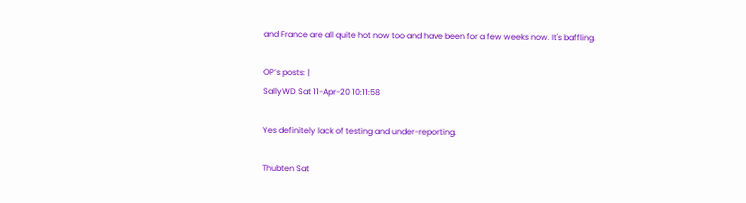and France are all quite hot now too and have been for a few weeks now. It's baffling.

OP’s posts: |
SallyWD Sat 11-Apr-20 10:11:58

Yes definitely lack of testing and under-reporting.

Thubten Sat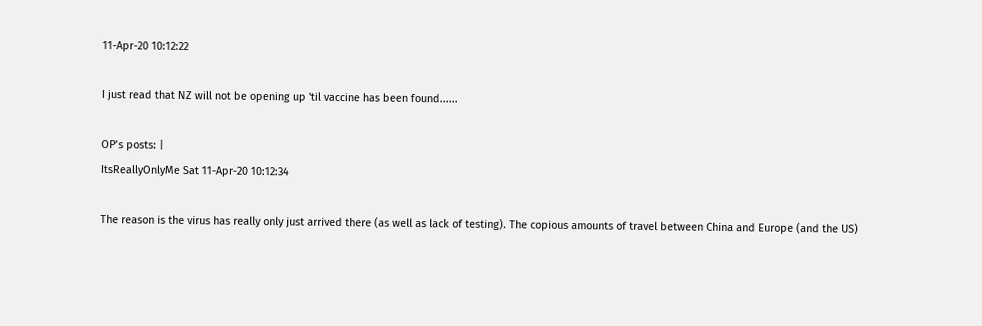11-Apr-20 10:12:22

I just read that NZ will not be opening up 'til vaccine has been found......

OP’s posts: |
ItsReallyOnlyMe Sat 11-Apr-20 10:12:34

The reason is the virus has really only just arrived there (as well as lack of testing). The copious amounts of travel between China and Europe (and the US)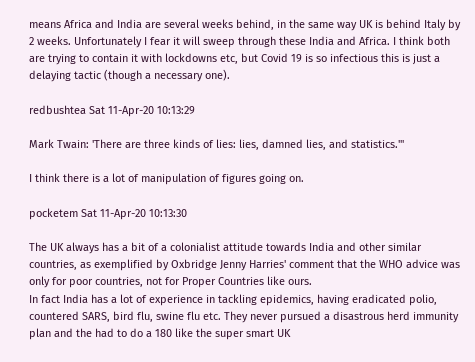means Africa and India are several weeks behind, in the same way UK is behind Italy by 2 weeks. Unfortunately I fear it will sweep through these India and Africa. I think both are trying to contain it with lockdowns etc, but Covid 19 is so infectious this is just a delaying tactic (though a necessary one).

redbushtea Sat 11-Apr-20 10:13:29

Mark Twain: 'There are three kinds of lies: lies, damned lies, and statistics.'"

I think there is a lot of manipulation of figures going on.

pocketem Sat 11-Apr-20 10:13:30

The UK always has a bit of a colonialist attitude towards India and other similar countries, as exemplified by Oxbridge Jenny Harries' comment that the WHO advice was only for poor countries, not for Proper Countries like ours.
In fact India has a lot of experience in tackling epidemics, having eradicated polio, countered SARS, bird flu, swine flu etc. They never pursued a disastrous herd immunity plan and the had to do a 180 like the super smart UK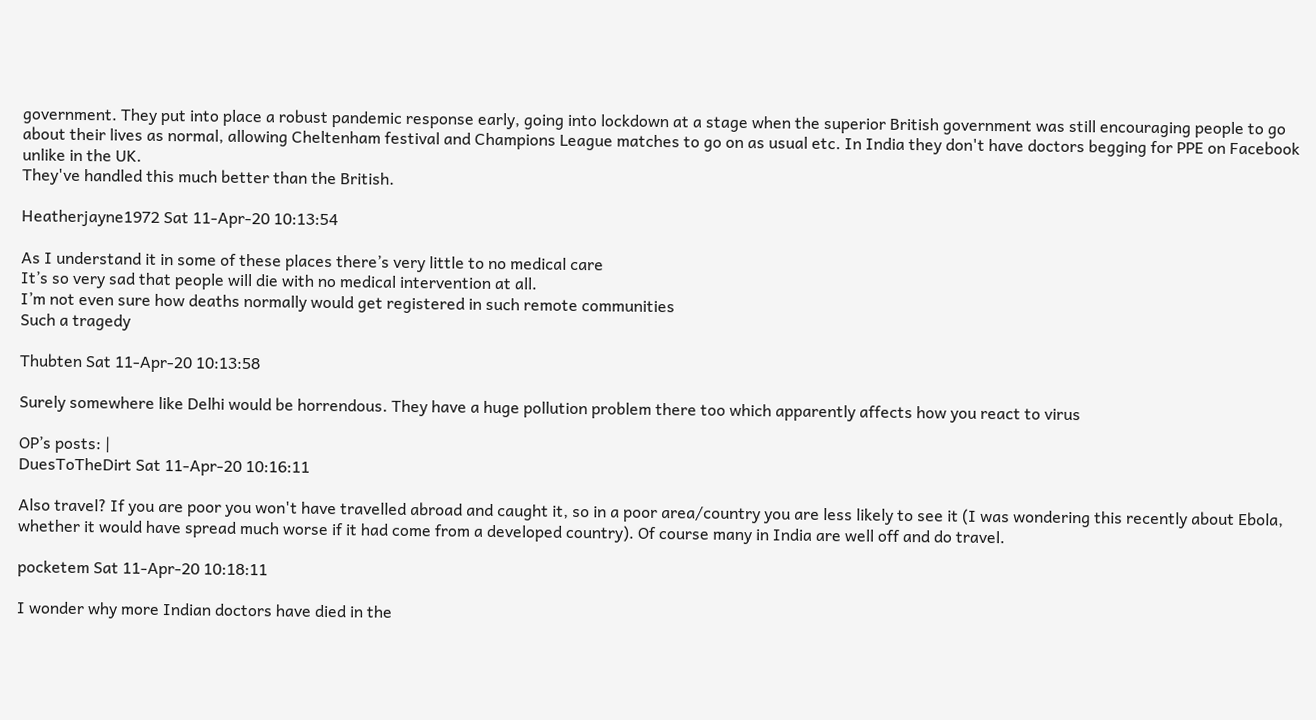government. They put into place a robust pandemic response early, going into lockdown at a stage when the superior British government was still encouraging people to go about their lives as normal, allowing Cheltenham festival and Champions League matches to go on as usual etc. In India they don't have doctors begging for PPE on Facebook unlike in the UK.
They've handled this much better than the British.

Heatherjayne1972 Sat 11-Apr-20 10:13:54

As I understand it in some of these places there’s very little to no medical care
It’s so very sad that people will die with no medical intervention at all.
I’m not even sure how deaths normally would get registered in such remote communities
Such a tragedy

Thubten Sat 11-Apr-20 10:13:58

Surely somewhere like Delhi would be horrendous. They have a huge pollution problem there too which apparently affects how you react to virus

OP’s posts: |
DuesToTheDirt Sat 11-Apr-20 10:16:11

Also travel? If you are poor you won't have travelled abroad and caught it, so in a poor area/country you are less likely to see it (I was wondering this recently about Ebola, whether it would have spread much worse if it had come from a developed country). Of course many in India are well off and do travel.

pocketem Sat 11-Apr-20 10:18:11

I wonder why more Indian doctors have died in the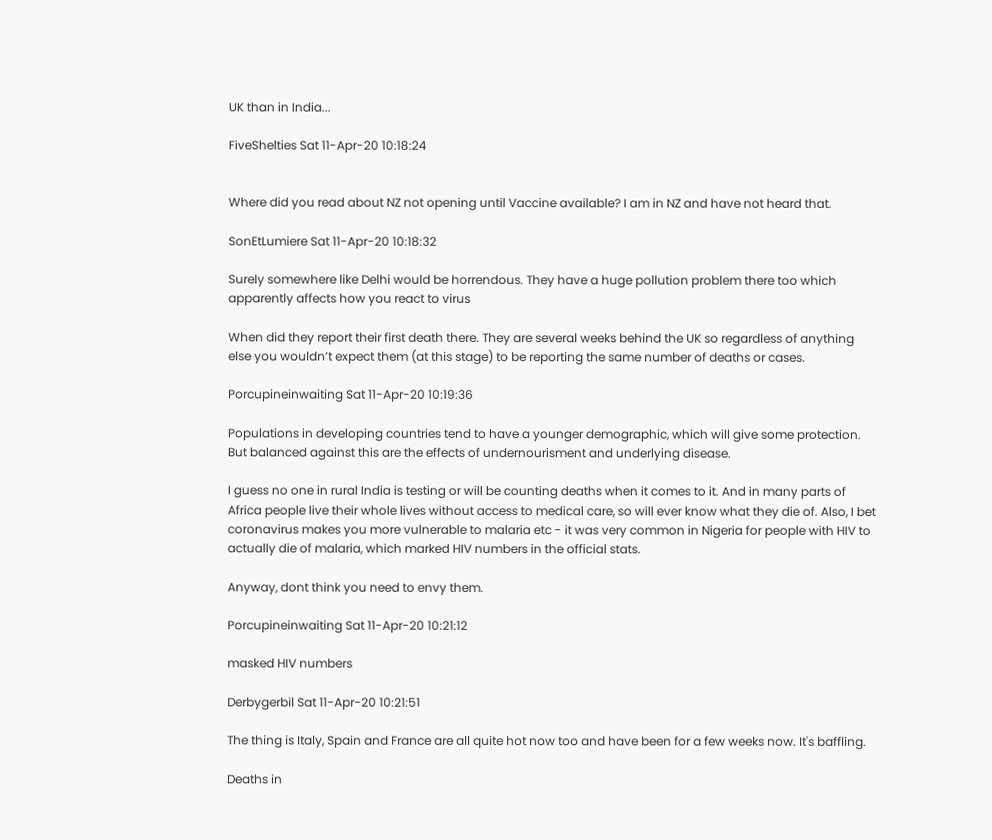UK than in India...

FiveShelties Sat 11-Apr-20 10:18:24


Where did you read about NZ not opening until Vaccine available? I am in NZ and have not heard that.

SonEtLumiere Sat 11-Apr-20 10:18:32

Surely somewhere like Delhi would be horrendous. They have a huge pollution problem there too which apparently affects how you react to virus

When did they report their first death there. They are several weeks behind the UK so regardless of anything else you wouldn’t expect them (at this stage) to be reporting the same number of deaths or cases.

Porcupineinwaiting Sat 11-Apr-20 10:19:36

Populations in developing countries tend to have a younger demographic, which will give some protection. But balanced against this are the effects of undernourisment and underlying disease.

I guess no one in rural India is testing or will be counting deaths when it comes to it. And in many parts of Africa people live their whole lives without access to medical care, so will ever know what they die of. Also, I bet coronavirus makes you more vulnerable to malaria etc - it was very common in Nigeria for people with HIV to actually die of malaria, which marked HIV numbers in the official stats.

Anyway, dont think you need to envy them.

Porcupineinwaiting Sat 11-Apr-20 10:21:12

masked HIV numbers

Derbygerbil Sat 11-Apr-20 10:21:51

The thing is Italy, Spain and France are all quite hot now too and have been for a few weeks now. It's baffling.

Deaths in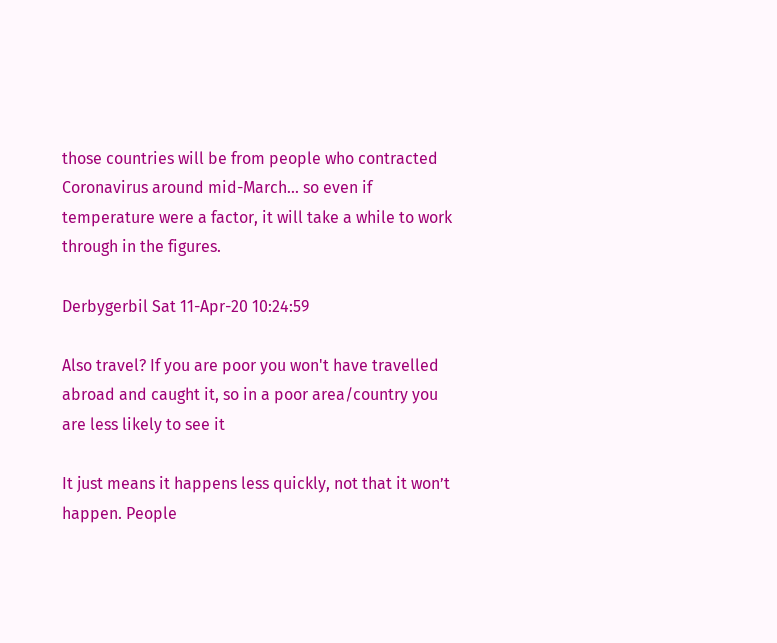those countries will be from people who contracted Coronavirus around mid-March... so even if temperature were a factor, it will take a while to work through in the figures.

Derbygerbil Sat 11-Apr-20 10:24:59

Also travel? If you are poor you won't have travelled abroad and caught it, so in a poor area/country you are less likely to see it

It just means it happens less quickly, not that it won’t happen. People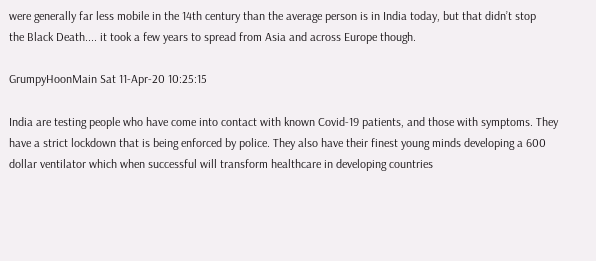were generally far less mobile in the 14th century than the average person is in India today, but that didn’t stop
the Black Death.... it took a few years to spread from Asia and across Europe though.

GrumpyHoonMain Sat 11-Apr-20 10:25:15

India are testing people who have come into contact with known Covid-19 patients, and those with symptoms. They have a strict lockdown that is being enforced by police. They also have their finest young minds developing a 600 dollar ventilator which when successful will transform healthcare in developing countries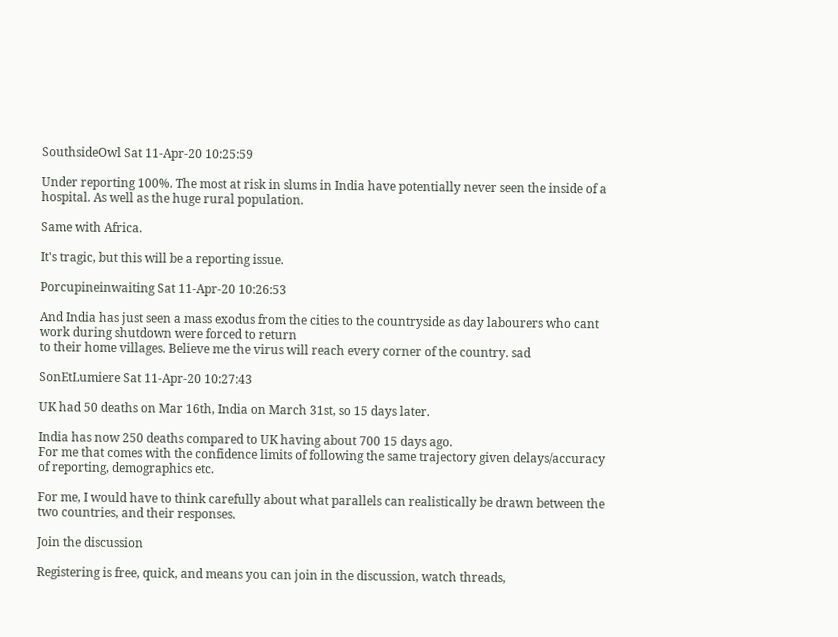SouthsideOwl Sat 11-Apr-20 10:25:59

Under reporting 100%. The most at risk in slums in India have potentially never seen the inside of a hospital. As well as the huge rural population.

Same with Africa.

It's tragic, but this will be a reporting issue.

Porcupineinwaiting Sat 11-Apr-20 10:26:53

And India has just seen a mass exodus from the cities to the countryside as day labourers who cant work during shutdown were forced to return
to their home villages. Believe me the virus will reach every corner of the country. sad

SonEtLumiere Sat 11-Apr-20 10:27:43

UK had 50 deaths on Mar 16th, India on March 31st, so 15 days later.

India has now 250 deaths compared to UK having about 700 15 days ago.
For me that comes with the confidence limits of following the same trajectory given delays/accuracy of reporting, demographics etc.

For me, I would have to think carefully about what parallels can realistically be drawn between the two countries, and their responses.

Join the discussion

Registering is free, quick, and means you can join in the discussion, watch threads,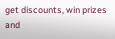get discounts, win prizes and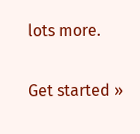lots more.

Get started »